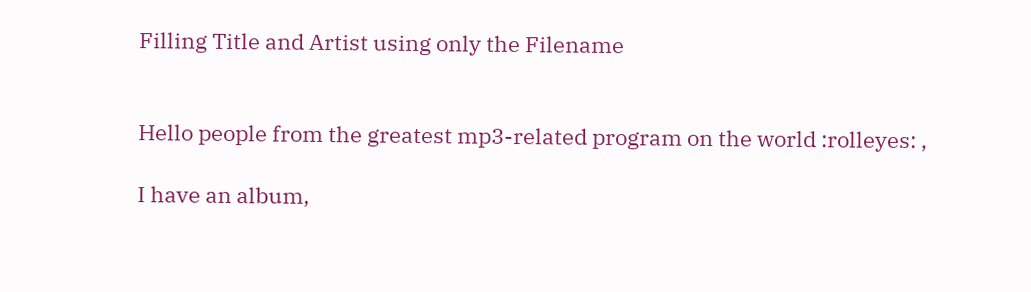Filling Title and Artist using only the Filename


Hello people from the greatest mp3-related program on the world :rolleyes: ,

I have an album,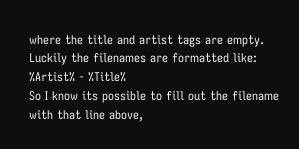where the title and artist tags are empty.
Luckily the filenames are formatted like: %Artist% - %Title%
So I know its possible to fill out the filename with that line above,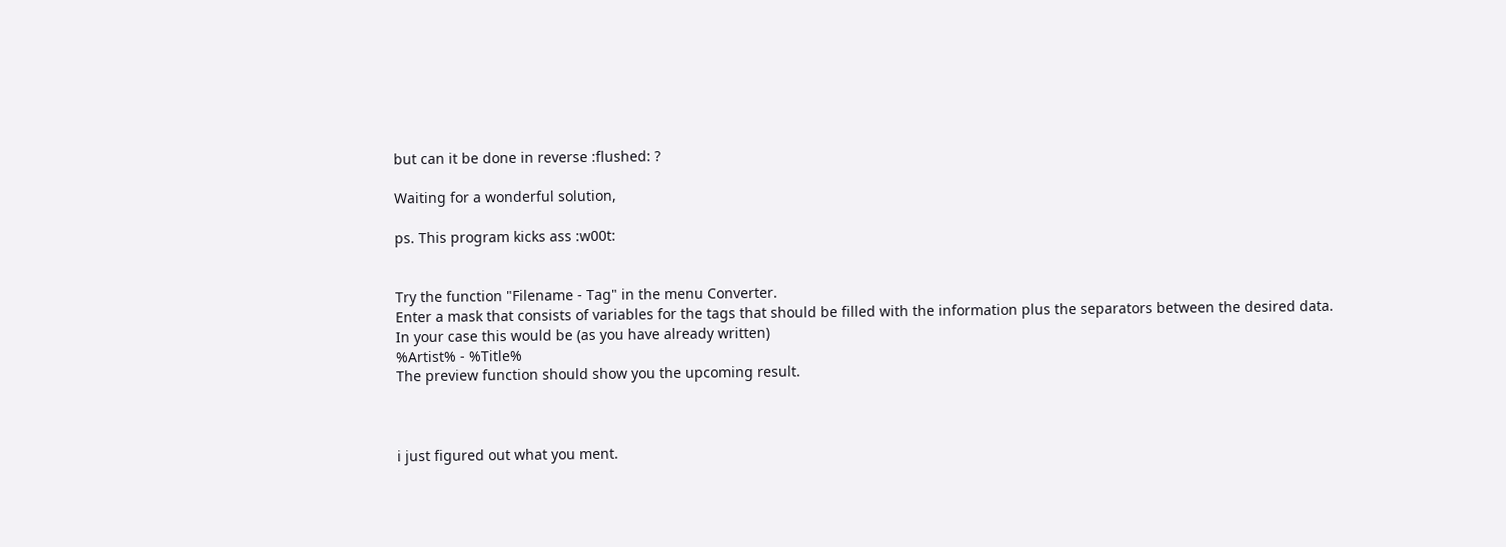but can it be done in reverse :flushed: ?

Waiting for a wonderful solution,

ps. This program kicks ass :w00t:


Try the function "Filename - Tag" in the menu Converter.
Enter a mask that consists of variables for the tags that should be filled with the information plus the separators between the desired data.
In your case this would be (as you have already written)
%Artist% - %Title%
The preview function should show you the upcoming result.



i just figured out what you ment.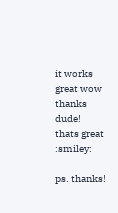it works great wow thanks dude!
thats great :smiley:

ps. thanks!